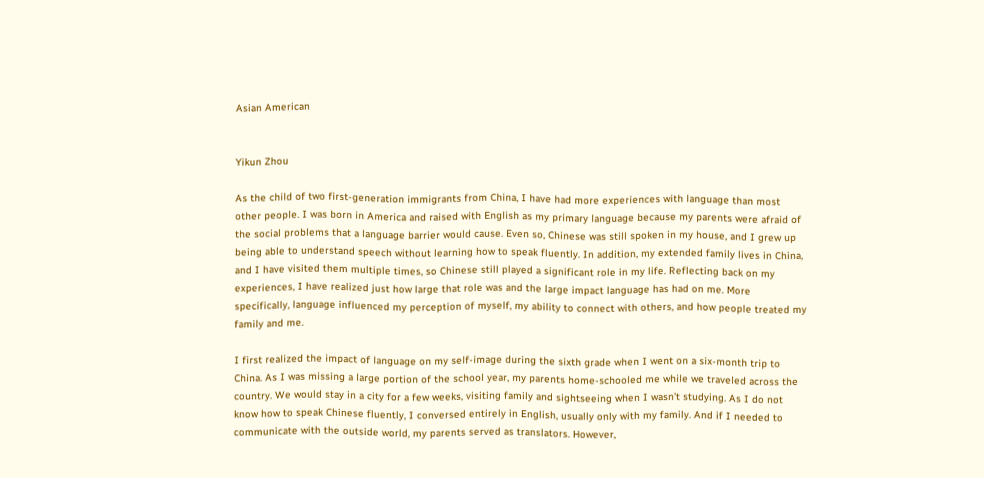Asian American


Yikun Zhou

As the child of two first-generation immigrants from China, I have had more experiences with language than most other people. I was born in America and raised with English as my primary language because my parents were afraid of the social problems that a language barrier would cause. Even so, Chinese was still spoken in my house, and I grew up being able to understand speech without learning how to speak fluently. In addition, my extended family lives in China, and I have visited them multiple times, so Chinese still played a significant role in my life. Reflecting back on my experiences, I have realized just how large that role was and the large impact language has had on me. More specifically, language influenced my perception of myself, my ability to connect with others, and how people treated my family and me.

I first realized the impact of language on my self-image during the sixth grade when I went on a six-month trip to China. As I was missing a large portion of the school year, my parents home-schooled me while we traveled across the country. We would stay in a city for a few weeks, visiting family and sightseeing when I wasn’t studying. As I do not know how to speak Chinese fluently, I conversed entirely in English, usually only with my family. And if I needed to communicate with the outside world, my parents served as translators. However,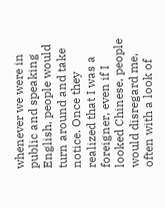whenever we were in public and speaking English, people would turn around and take notice. Once they realized that I was a foreigner, even if I looked Chinese, people would disregard me, often with a look of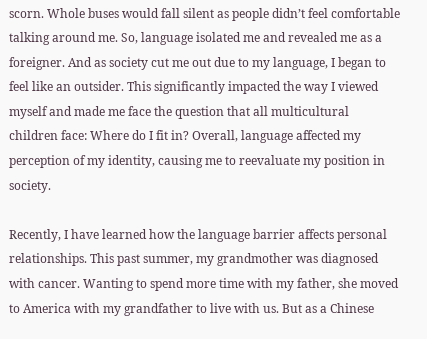scorn. Whole buses would fall silent as people didn’t feel comfortable talking around me. So, language isolated me and revealed me as a foreigner. And as society cut me out due to my language, I began to feel like an outsider. This significantly impacted the way I viewed myself and made me face the question that all multicultural children face: Where do I fit in? Overall, language affected my perception of my identity, causing me to reevaluate my position in society.

Recently, I have learned how the language barrier affects personal relationships. This past summer, my grandmother was diagnosed with cancer. Wanting to spend more time with my father, she moved to America with my grandfather to live with us. But as a Chinese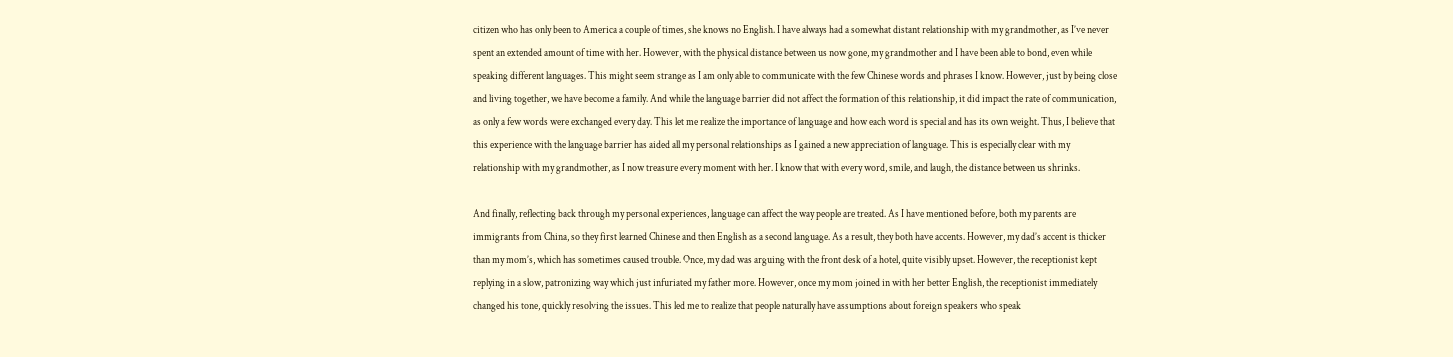citizen who has only been to America a couple of times, she knows no English. I have always had a somewhat distant relationship with my grandmother, as I’ve never spent an extended amount of time with her. However, with the physical distance between us now gone, my grandmother and I have been able to bond, even while speaking different languages. This might seem strange as I am only able to communicate with the few Chinese words and phrases I know. However, just by being close and living together, we have become a family. And while the language barrier did not affect the formation of this relationship, it did impact the rate of communication, as only a few words were exchanged every day. This let me realize the importance of language and how each word is special and has its own weight. Thus, I believe that this experience with the language barrier has aided all my personal relationships as I gained a new appreciation of language. This is especially clear with my relationship with my grandmother, as I now treasure every moment with her. I know that with every word, smile, and laugh, the distance between us shrinks.

And finally, reflecting back through my personal experiences, language can affect the way people are treated. As I have mentioned before, both my parents are immigrants from China, so they first learned Chinese and then English as a second language. As a result, they both have accents. However, my dad’s accent is thicker than my mom’s, which has sometimes caused trouble. Once, my dad was arguing with the front desk of a hotel, quite visibly upset. However, the receptionist kept replying in a slow, patronizing way which just infuriated my father more. However, once my mom joined in with her better English, the receptionist immediately changed his tone, quickly resolving the issues. This led me to realize that people naturally have assumptions about foreign speakers who speak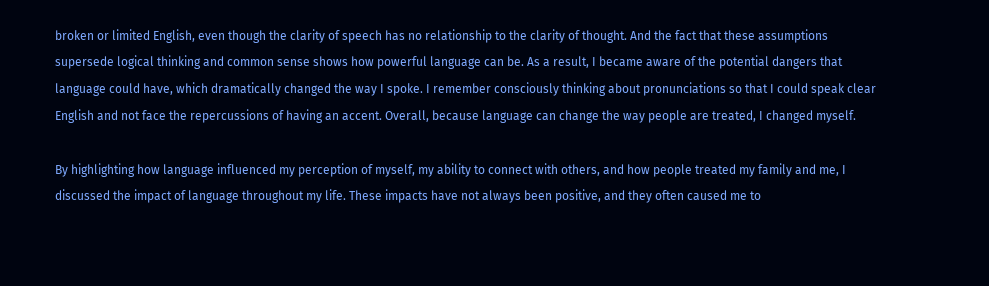broken or limited English, even though the clarity of speech has no relationship to the clarity of thought. And the fact that these assumptions supersede logical thinking and common sense shows how powerful language can be. As a result, I became aware of the potential dangers that language could have, which dramatically changed the way I spoke. I remember consciously thinking about pronunciations so that I could speak clear English and not face the repercussions of having an accent. Overall, because language can change the way people are treated, I changed myself.

By highlighting how language influenced my perception of myself, my ability to connect with others, and how people treated my family and me, I discussed the impact of language throughout my life. These impacts have not always been positive, and they often caused me to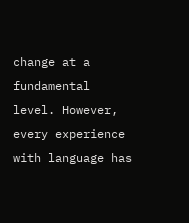change at a fundamental level. However, every experience with language has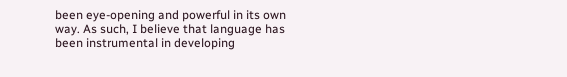been eye-opening and powerful in its own way. As such, I believe that language has been instrumental in developing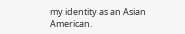my identity as an Asian American.